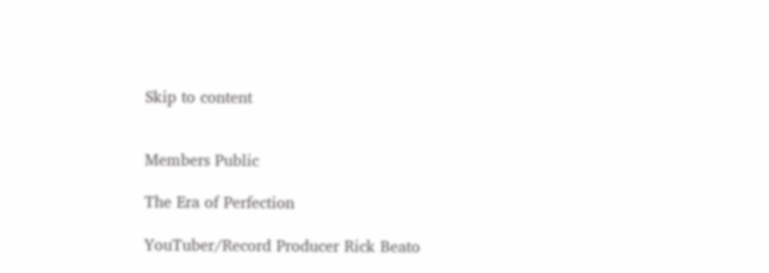Skip to content


Members Public

The Era of Perfection

YouTuber/Record Producer Rick Beato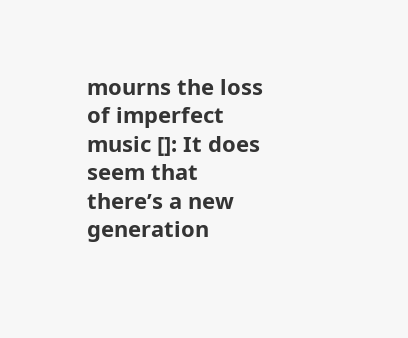mourns the loss of imperfect music []: It does seem that there’s a new generation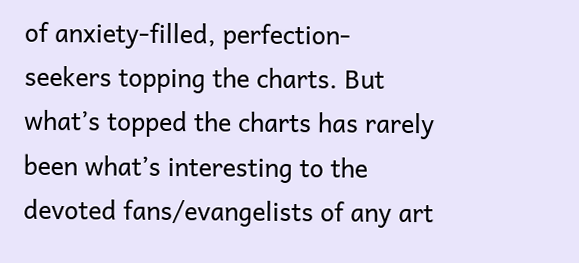of anxiety-filled, perfection-seekers topping the charts. But what’s topped the charts has rarely been what’s interesting to the devoted fans/evangelists of any art